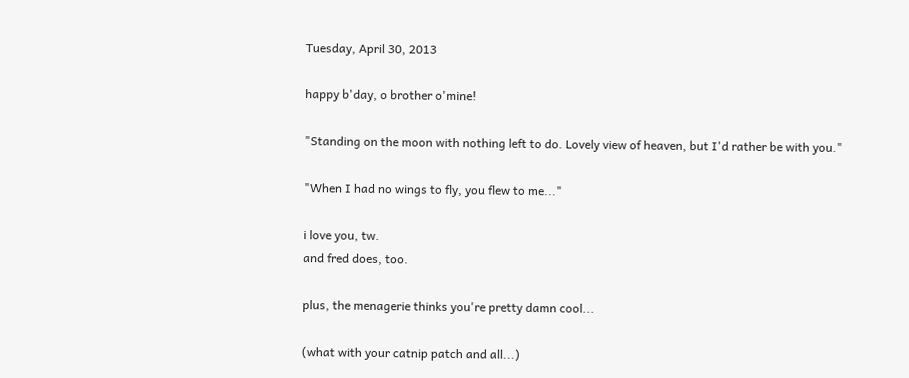Tuesday, April 30, 2013

happy b'day, o brother o'mine!

"Standing on the moon with nothing left to do. Lovely view of heaven, but I'd rather be with you."

"When I had no wings to fly, you flew to me..."

i love you, tw.
and fred does, too.

plus, the menagerie thinks you're pretty damn cool...

(what with your catnip patch and all...)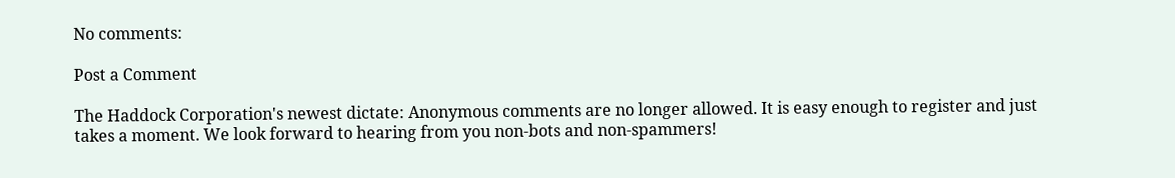No comments:

Post a Comment

The Haddock Corporation's newest dictate: Anonymous comments are no longer allowed. It is easy enough to register and just takes a moment. We look forward to hearing from you non-bots and non-spammers!